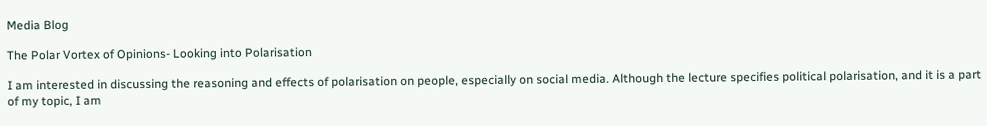Media Blog

The Polar Vortex of Opinions- Looking into Polarisation

I am interested in discussing the reasoning and effects of polarisation on people, especially on social media. Although the lecture specifies political polarisation, and it is a part of my topic, I am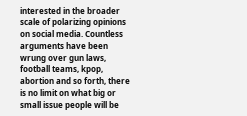interested in the broader scale of polarizing opinions on social media. Countless arguments have been wrung over gun laws, football teams, kpop, abortion and so forth, there is no limit on what big or small issue people will be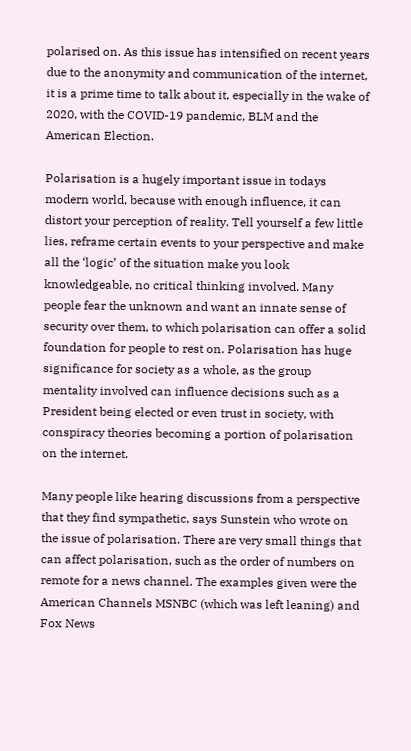polarised on. As this issue has intensified on recent years due to the anonymity and communication of the internet, it is a prime time to talk about it, especially in the wake of 2020, with the COVID-19 pandemic, BLM and the American Election.

Polarisation is a hugely important issue in todays modern world, because with enough influence, it can distort your perception of reality. Tell yourself a few little lies, reframe certain events to your perspective and make all the ‘logic’ of the situation make you look knowledgeable, no critical thinking involved. Many people fear the unknown and want an innate sense of security over them, to which polarisation can offer a solid foundation for people to rest on. Polarisation has huge significance for society as a whole, as the group mentality involved can influence decisions such as a President being elected or even trust in society, with conspiracy theories becoming a portion of polarisation on the internet.

Many people like hearing discussions from a perspective that they find sympathetic, says Sunstein who wrote on the issue of polarisation. There are very small things that can affect polarisation, such as the order of numbers on remote for a news channel. The examples given were the American Channels MSNBC (which was left leaning) and Fox News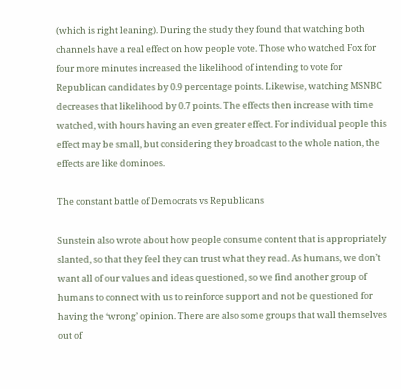(which is right leaning). During the study they found that watching both channels have a real effect on how people vote. Those who watched Fox for four more minutes increased the likelihood of intending to vote for Republican candidates by 0.9 percentage points. Likewise, watching MSNBC decreases that likelihood by 0.7 points. The effects then increase with time watched, with hours having an even greater effect. For individual people this effect may be small, but considering they broadcast to the whole nation, the effects are like dominoes.

The constant battle of Democrats vs Republicans

Sunstein also wrote about how people consume content that is appropriately slanted, so that they feel they can trust what they read. As humans, we don’t want all of our values and ideas questioned, so we find another group of humans to connect with us to reinforce support and not be questioned for having the ‘wrong’ opinion. There are also some groups that wall themselves out of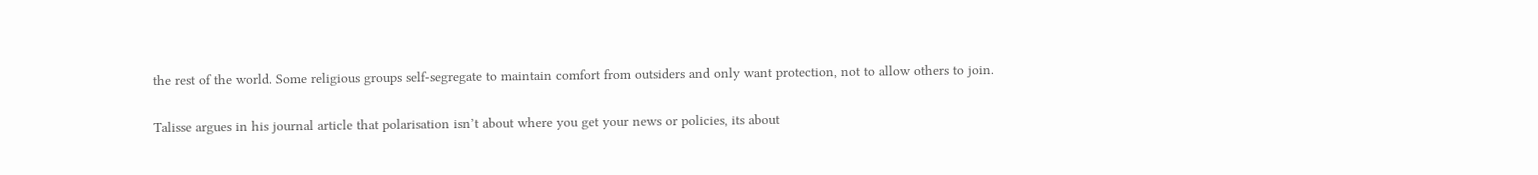the rest of the world. Some religious groups self-segregate to maintain comfort from outsiders and only want protection, not to allow others to join.

Talisse argues in his journal article that polarisation isn’t about where you get your news or policies, its about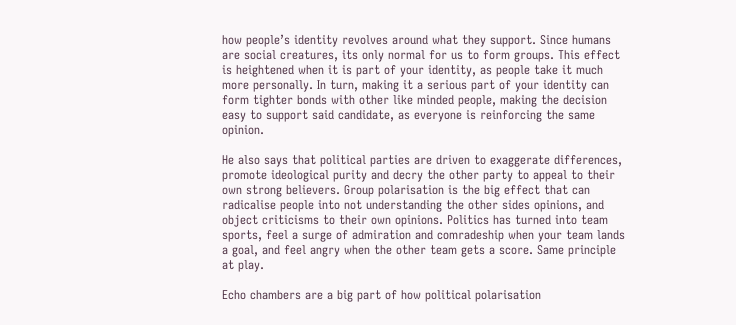how people’s identity revolves around what they support. Since humans are social creatures, its only normal for us to form groups. This effect is heightened when it is part of your identity, as people take it much more personally. In turn, making it a serious part of your identity can form tighter bonds with other like minded people, making the decision easy to support said candidate, as everyone is reinforcing the same opinion.

He also says that political parties are driven to exaggerate differences, promote ideological purity and decry the other party to appeal to their own strong believers. Group polarisation is the big effect that can radicalise people into not understanding the other sides opinions, and object criticisms to their own opinions. Politics has turned into team sports, feel a surge of admiration and comradeship when your team lands a goal, and feel angry when the other team gets a score. Same principle at play.

Echo chambers are a big part of how political polarisation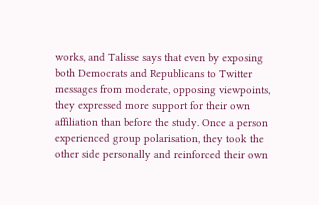works, and Talisse says that even by exposing both Democrats and Republicans to Twitter messages from moderate, opposing viewpoints, they expressed more support for their own affiliation than before the study. Once a person experienced group polarisation, they took the other side personally and reinforced their own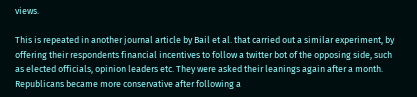views.

This is repeated in another journal article by Bail et al. that carried out a similar experiment, by offering their respondents financial incentives to follow a twitter bot of the opposing side, such as elected officials, opinion leaders etc. They were asked their leanings again after a month. Republicans became more conservative after following a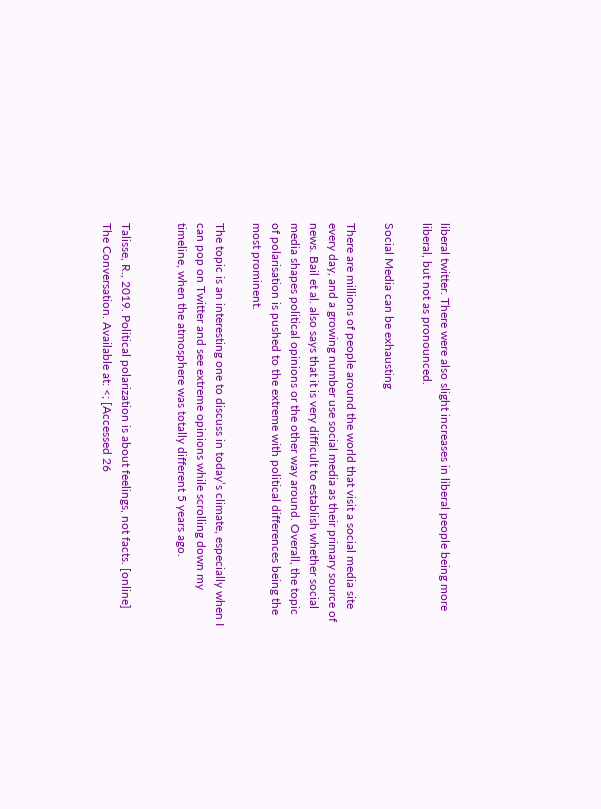liberal twitter. There were also slight increases in liberal people being more liberal, but not as pronounced.

Social Media can be exhausting

There are millions of people around the world that visit a social media site every day, and a growing number use social media as their primary source of news. Bail et al. also says that it is very difficult to establish whether social media shapes political opinions or the other way around. Overall, the topic of polarisation is pushed to the extreme with political differences being the most prominent.

The topic is an interesting one to discuss in today’s climate, especially when I can pop on Twitter and see extreme opinions while scrolling down my timeline, when the atmosphere was totally different 5 years ago.


Talisse, R., 2019. Political polarization is about feelings, not facts. [online] The Conversation. Available at: <; [Accessed 26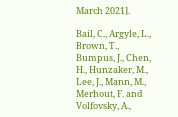March 2021].

Bail, C., Argyle, L., Brown, T., Bumpus, J., Chen, H., Hunzaker, M., Lee, J., Mann, M., Merhout, F. and Volfovsky, A.,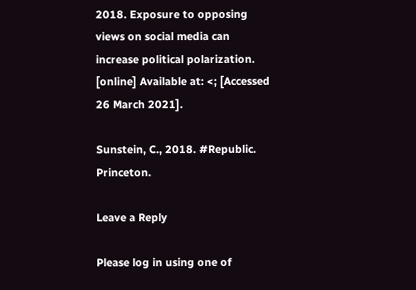2018. Exposure to opposing views on social media can increase political polarization. [online] Available at: <; [Accessed 26 March 2021].

Sunstein, C., 2018. #Republic. Princeton.

Leave a Reply

Please log in using one of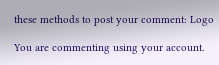these methods to post your comment: Logo

You are commenting using your account.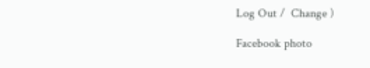Log Out /  Change )

Facebook photo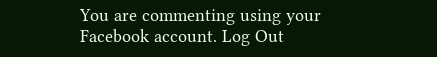You are commenting using your Facebook account. Log Out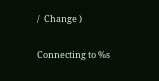/  Change )

Connecting to %s